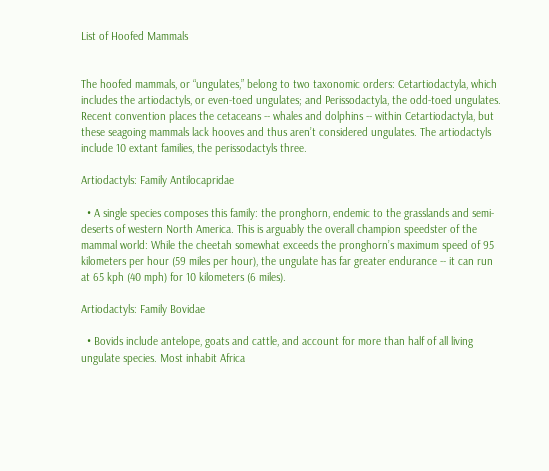List of Hoofed Mammals


The hoofed mammals, or “ungulates,” belong to two taxonomic orders: Cetartiodactyla, which includes the artiodactyls, or even-toed ungulates; and Perissodactyla, the odd-toed ungulates. Recent convention places the cetaceans -- whales and dolphins -- within Cetartiodactyla, but these seagoing mammals lack hooves and thus aren’t considered ungulates. The artiodactyls include 10 extant families, the perissodactyls three.

Artiodactyls: Family Antilocapridae

  • A single species composes this family: the pronghorn, endemic to the grasslands and semi-deserts of western North America. This is arguably the overall champion speedster of the mammal world: While the cheetah somewhat exceeds the pronghorn’s maximum speed of 95 kilometers per hour (59 miles per hour), the ungulate has far greater endurance -- it can run at 65 kph (40 mph) for 10 kilometers (6 miles).

Artiodactyls: Family Bovidae

  • Bovids include antelope, goats and cattle, and account for more than half of all living ungulate species. Most inhabit Africa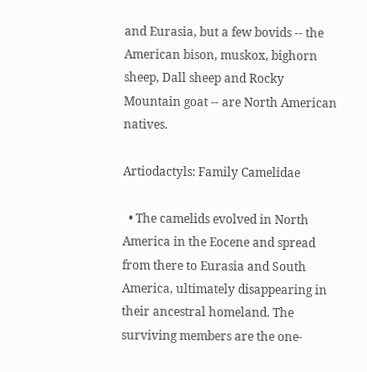and Eurasia, but a few bovids -- the American bison, muskox, bighorn sheep, Dall sheep and Rocky Mountain goat -- are North American natives.

Artiodactyls: Family Camelidae

  • The camelids evolved in North America in the Eocene and spread from there to Eurasia and South America, ultimately disappearing in their ancestral homeland. The surviving members are the one-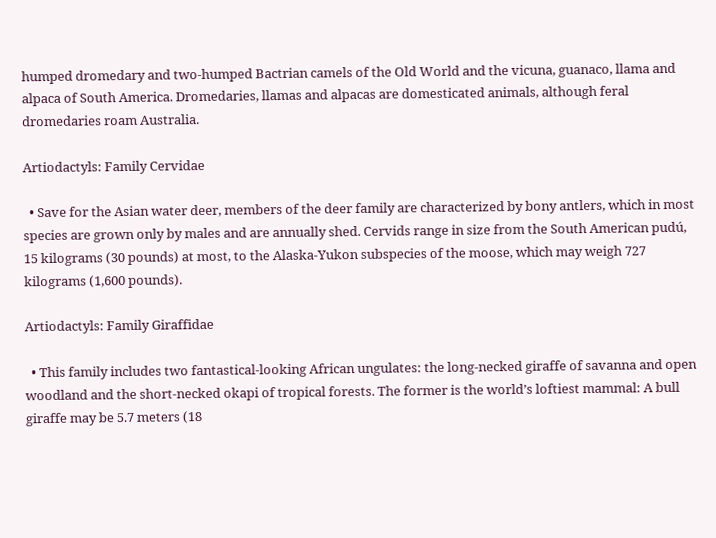humped dromedary and two-humped Bactrian camels of the Old World and the vicuna, guanaco, llama and alpaca of South America. Dromedaries, llamas and alpacas are domesticated animals, although feral dromedaries roam Australia.

Artiodactyls: Family Cervidae

  • Save for the Asian water deer, members of the deer family are characterized by bony antlers, which in most species are grown only by males and are annually shed. Cervids range in size from the South American pudú, 15 kilograms (30 pounds) at most, to the Alaska-Yukon subspecies of the moose, which may weigh 727 kilograms (1,600 pounds).

Artiodactyls: Family Giraffidae

  • This family includes two fantastical-looking African ungulates: the long-necked giraffe of savanna and open woodland and the short-necked okapi of tropical forests. The former is the world’s loftiest mammal: A bull giraffe may be 5.7 meters (18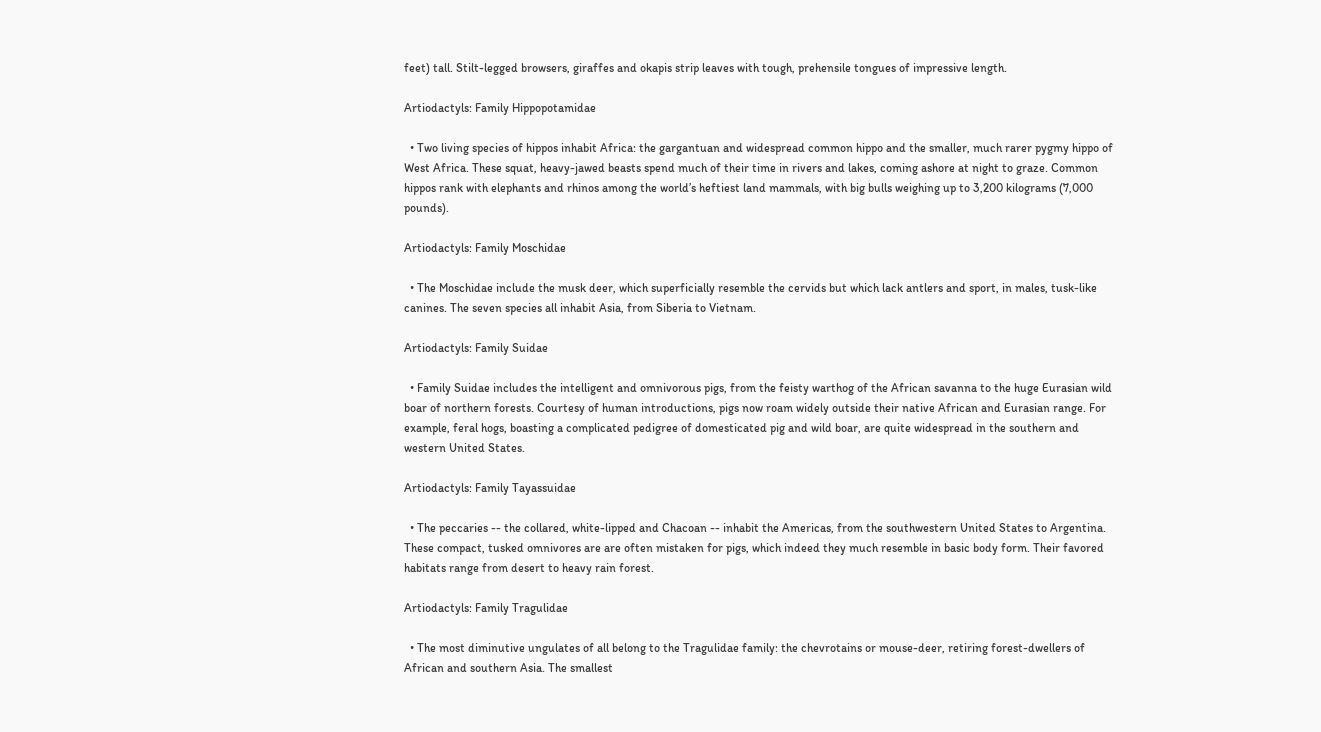feet) tall. Stilt-legged browsers, giraffes and okapis strip leaves with tough, prehensile tongues of impressive length.

Artiodactyls: Family Hippopotamidae

  • Two living species of hippos inhabit Africa: the gargantuan and widespread common hippo and the smaller, much rarer pygmy hippo of West Africa. These squat, heavy-jawed beasts spend much of their time in rivers and lakes, coming ashore at night to graze. Common hippos rank with elephants and rhinos among the world’s heftiest land mammals, with big bulls weighing up to 3,200 kilograms (7,000 pounds).

Artiodactyls: Family Moschidae

  • The Moschidae include the musk deer, which superficially resemble the cervids but which lack antlers and sport, in males, tusk-like canines. The seven species all inhabit Asia, from Siberia to Vietnam.

Artiodactyls: Family Suidae

  • Family Suidae includes the intelligent and omnivorous pigs, from the feisty warthog of the African savanna to the huge Eurasian wild boar of northern forests. Courtesy of human introductions, pigs now roam widely outside their native African and Eurasian range. For example, feral hogs, boasting a complicated pedigree of domesticated pig and wild boar, are quite widespread in the southern and western United States.

Artiodactyls: Family Tayassuidae

  • The peccaries -- the collared, white-lipped and Chacoan -- inhabit the Americas, from the southwestern United States to Argentina. These compact, tusked omnivores are are often mistaken for pigs, which indeed they much resemble in basic body form. Their favored habitats range from desert to heavy rain forest.

Artiodactyls: Family Tragulidae

  • The most diminutive ungulates of all belong to the Tragulidae family: the chevrotains or mouse-deer, retiring forest-dwellers of African and southern Asia. The smallest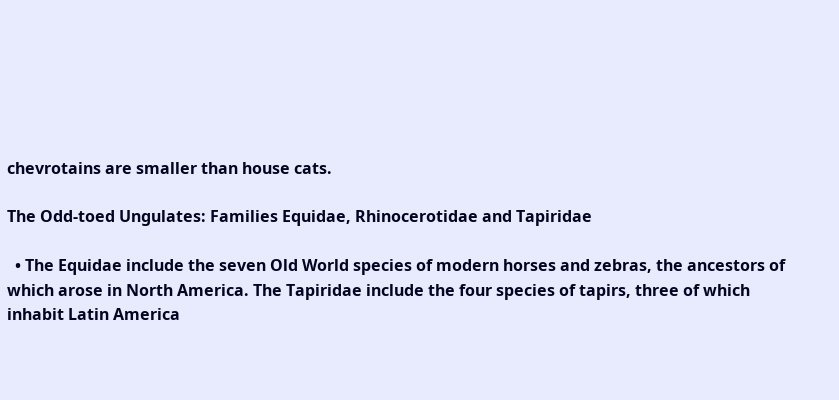chevrotains are smaller than house cats.

The Odd-toed Ungulates: Families Equidae, Rhinocerotidae and Tapiridae

  • The Equidae include the seven Old World species of modern horses and zebras, the ancestors of which arose in North America. The Tapiridae include the four species of tapirs, three of which inhabit Latin America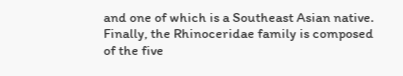and one of which is a Southeast Asian native. Finally, the Rhinoceridae family is composed of the five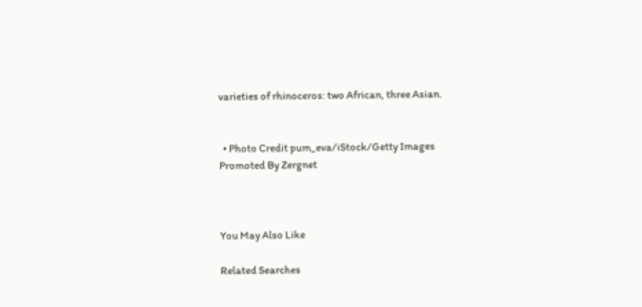varieties of rhinoceros: two African, three Asian.


  • Photo Credit pum_eva/iStock/Getty Images
Promoted By Zergnet



You May Also Like

Related Searches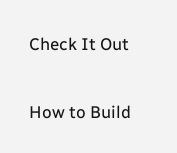Check It Out

How to Build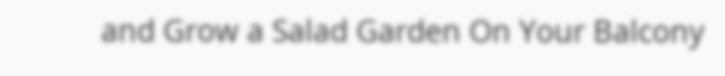and Grow a Salad Garden On Your Balcony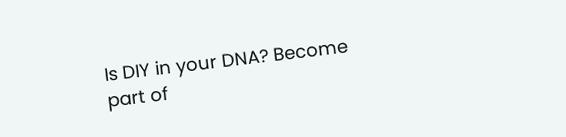Is DIY in your DNA? Become part of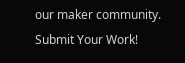our maker community.
Submit Your Work!